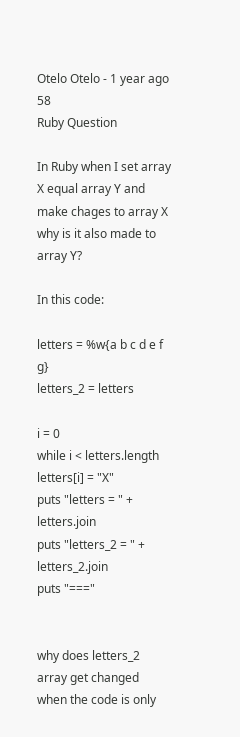Otelo Otelo - 1 year ago 58
Ruby Question

In Ruby when I set array X equal array Y and make chages to array X why is it also made to array Y?

In this code:

letters = %w{a b c d e f g}
letters_2 = letters

i = 0
while i < letters.length
letters[i] = "X"
puts "letters = " + letters.join
puts "letters_2 = " + letters_2.join
puts "==="


why does letters_2 array get changed when the code is only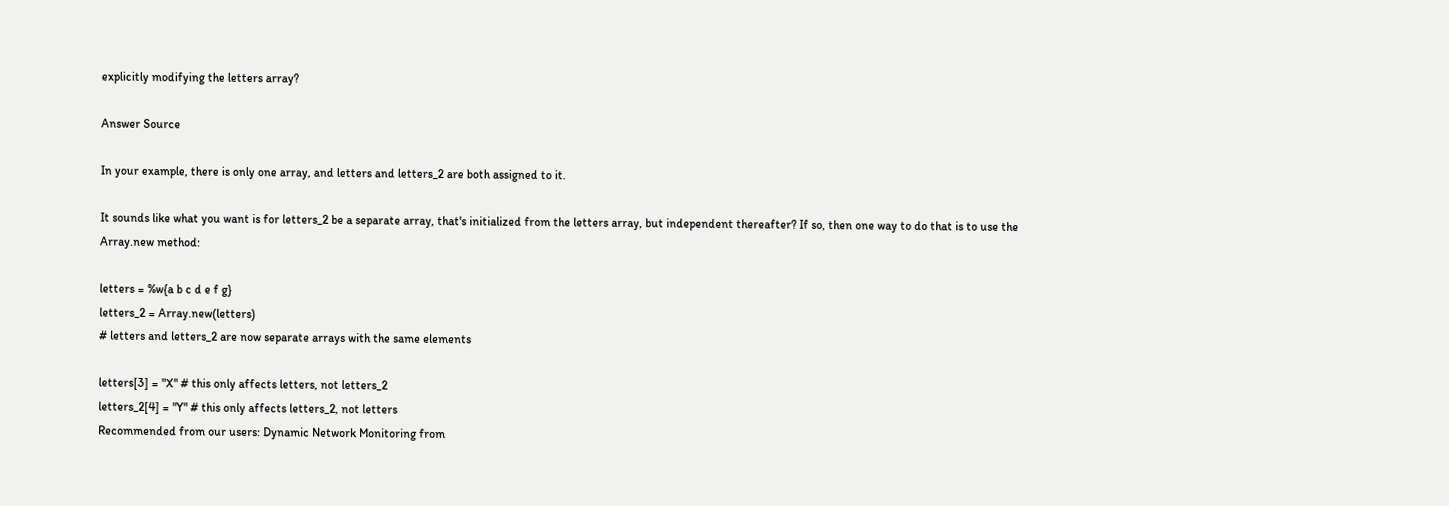explicitly modifying the letters array?

Answer Source

In your example, there is only one array, and letters and letters_2 are both assigned to it.

It sounds like what you want is for letters_2 be a separate array, that's initialized from the letters array, but independent thereafter? If so, then one way to do that is to use the Array.new method:

letters = %w{a b c d e f g}
letters_2 = Array.new(letters)
# letters and letters_2 are now separate arrays with the same elements

letters[3] = "X" # this only affects letters, not letters_2
letters_2[4] = "Y" # this only affects letters_2, not letters
Recommended from our users: Dynamic Network Monitoring from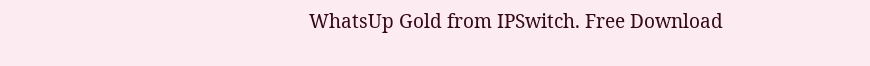WhatsUp Gold from IPSwitch. Free Download